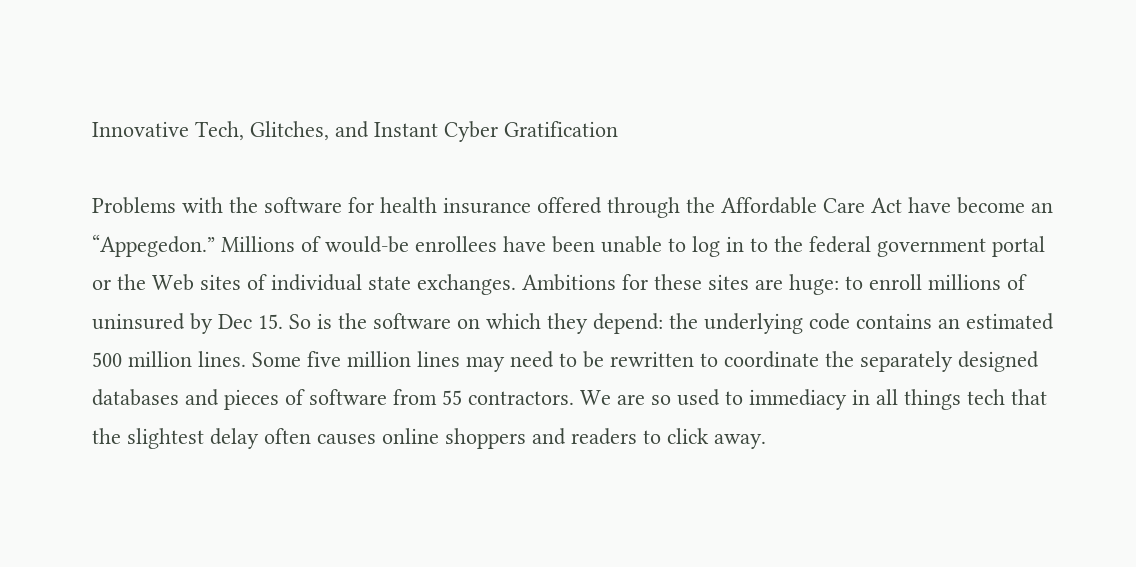Innovative Tech, Glitches, and Instant Cyber Gratification

Problems with the software for health insurance offered through the Affordable Care Act have become an “Appegedon.” Millions of would-be enrollees have been unable to log in to the federal government portal or the Web sites of individual state exchanges. Ambitions for these sites are huge: to enroll millions of uninsured by Dec 15. So is the software on which they depend: the underlying code contains an estimated 500 million lines. Some five million lines may need to be rewritten to coordinate the separately designed databases and pieces of software from 55 contractors. We are so used to immediacy in all things tech that the slightest delay often causes online shoppers and readers to click away.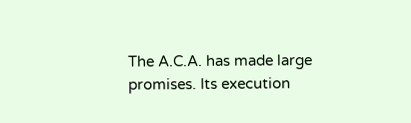The A.C.A. has made large promises. Its execution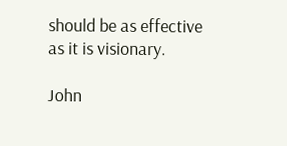should be as effective as it is visionary.

John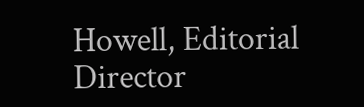Howell, Editorial Director